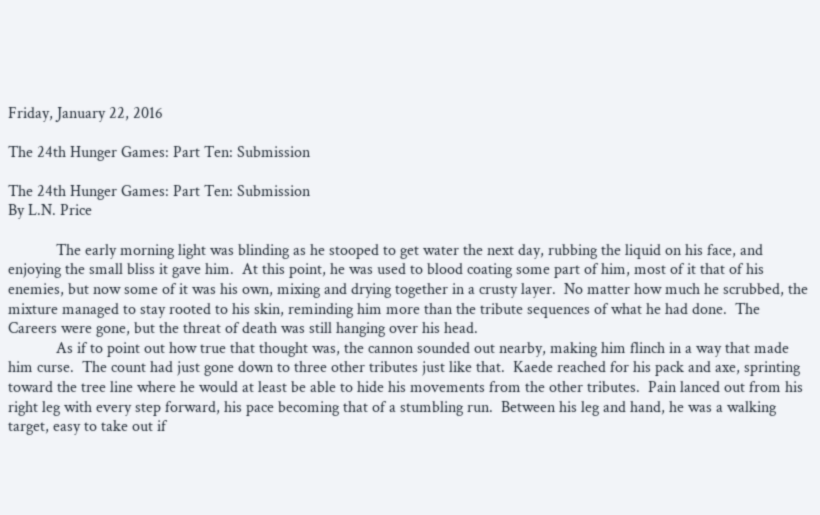Friday, January 22, 2016

The 24th Hunger Games: Part Ten: Submission

The 24th Hunger Games: Part Ten: Submission
By L.N. Price

            The early morning light was blinding as he stooped to get water the next day, rubbing the liquid on his face, and enjoying the small bliss it gave him.  At this point, he was used to blood coating some part of him, most of it that of his enemies, but now some of it was his own, mixing and drying together in a crusty layer.  No matter how much he scrubbed, the mixture managed to stay rooted to his skin, reminding him more than the tribute sequences of what he had done.  The Careers were gone, but the threat of death was still hanging over his head.
            As if to point out how true that thought was, the cannon sounded out nearby, making him flinch in a way that made him curse.  The count had just gone down to three other tributes just like that.  Kaede reached for his pack and axe, sprinting toward the tree line where he would at least be able to hide his movements from the other tributes.  Pain lanced out from his right leg with every step forward, his pace becoming that of a stumbling run.  Between his leg and hand, he was a walking target, easy to take out if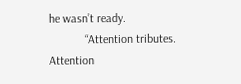he wasn’t ready.
            “Attention tributes.  Attention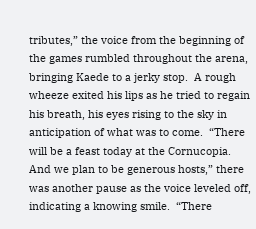tributes,” the voice from the beginning of the games rumbled throughout the arena, bringing Kaede to a jerky stop.  A rough wheeze exited his lips as he tried to regain his breath, his eyes rising to the sky in anticipation of what was to come.  “There will be a feast today at the Cornucopia.  And we plan to be generous hosts,” there was another pause as the voice leveled off, indicating a knowing smile.  “There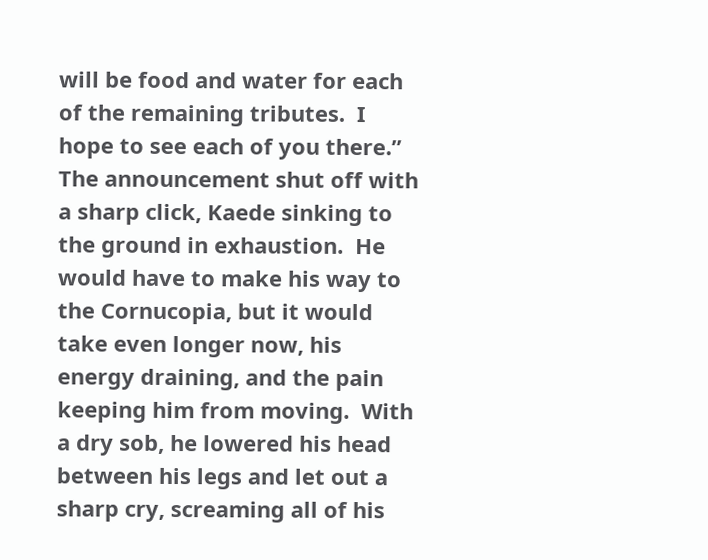will be food and water for each of the remaining tributes.  I hope to see each of you there.”  The announcement shut off with a sharp click, Kaede sinking to the ground in exhaustion.  He would have to make his way to the Cornucopia, but it would take even longer now, his energy draining, and the pain keeping him from moving.  With a dry sob, he lowered his head between his legs and let out a sharp cry, screaming all of his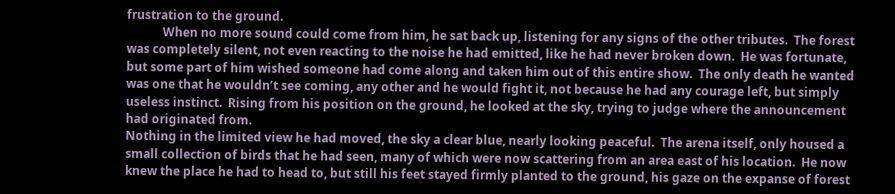frustration to the ground.
            When no more sound could come from him, he sat back up, listening for any signs of the other tributes.  The forest was completely silent, not even reacting to the noise he had emitted, like he had never broken down.  He was fortunate, but some part of him wished someone had come along and taken him out of this entire show.  The only death he wanted was one that he wouldn’t see coming, any other and he would fight it, not because he had any courage left, but simply useless instinct.  Rising from his position on the ground, he looked at the sky, trying to judge where the announcement had originated from.
Nothing in the limited view he had moved, the sky a clear blue, nearly looking peaceful.  The arena itself, only housed a small collection of birds that he had seen, many of which were now scattering from an area east of his location.  He now knew the place he had to head to, but still his feet stayed firmly planted to the ground, his gaze on the expanse of forest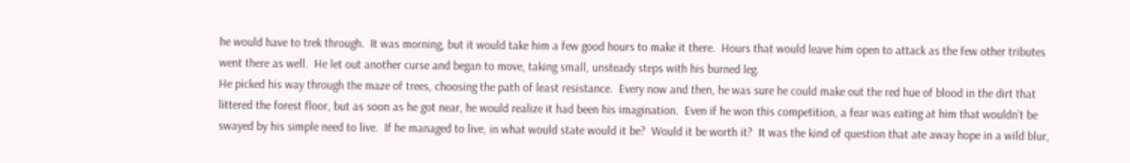he would have to trek through.  It was morning, but it would take him a few good hours to make it there.  Hours that would leave him open to attack as the few other tributes went there as well.  He let out another curse and began to move, taking small, unsteady steps with his burned leg.
He picked his way through the maze of trees, choosing the path of least resistance.  Every now and then, he was sure he could make out the red hue of blood in the dirt that littered the forest floor, but as soon as he got near, he would realize it had been his imagination.  Even if he won this competition, a fear was eating at him that wouldn’t be swayed by his simple need to live.  If he managed to live, in what would state would it be?  Would it be worth it?  It was the kind of question that ate away hope in a wild blur,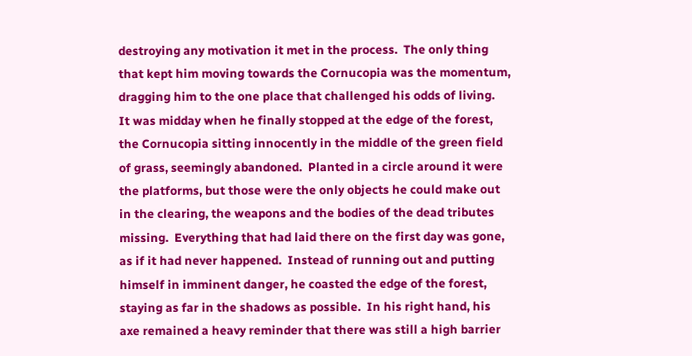destroying any motivation it met in the process.  The only thing that kept him moving towards the Cornucopia was the momentum, dragging him to the one place that challenged his odds of living.
It was midday when he finally stopped at the edge of the forest, the Cornucopia sitting innocently in the middle of the green field of grass, seemingly abandoned.  Planted in a circle around it were the platforms, but those were the only objects he could make out in the clearing, the weapons and the bodies of the dead tributes missing.  Everything that had laid there on the first day was gone, as if it had never happened.  Instead of running out and putting himself in imminent danger, he coasted the edge of the forest, staying as far in the shadows as possible.  In his right hand, his axe remained a heavy reminder that there was still a high barrier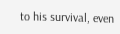to his survival, even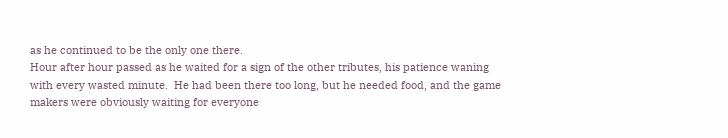as he continued to be the only one there.
Hour after hour passed as he waited for a sign of the other tributes, his patience waning with every wasted minute.  He had been there too long, but he needed food, and the game makers were obviously waiting for everyone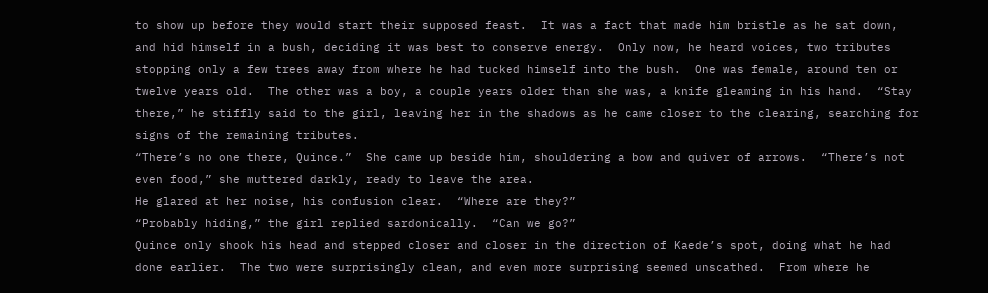to show up before they would start their supposed feast.  It was a fact that made him bristle as he sat down, and hid himself in a bush, deciding it was best to conserve energy.  Only now, he heard voices, two tributes stopping only a few trees away from where he had tucked himself into the bush.  One was female, around ten or twelve years old.  The other was a boy, a couple years older than she was, a knife gleaming in his hand.  “Stay there,” he stiffly said to the girl, leaving her in the shadows as he came closer to the clearing, searching for signs of the remaining tributes.
“There’s no one there, Quince.”  She came up beside him, shouldering a bow and quiver of arrows.  “There’s not even food,” she muttered darkly, ready to leave the area.
He glared at her noise, his confusion clear.  “Where are they?”
“Probably hiding,” the girl replied sardonically.  “Can we go?”
Quince only shook his head and stepped closer and closer in the direction of Kaede’s spot, doing what he had done earlier.  The two were surprisingly clean, and even more surprising seemed unscathed.  From where he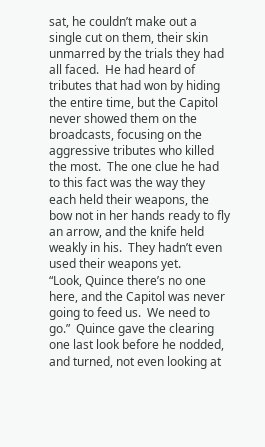sat, he couldn’t make out a single cut on them, their skin unmarred by the trials they had all faced.  He had heard of tributes that had won by hiding the entire time, but the Capitol never showed them on the broadcasts, focusing on the aggressive tributes who killed the most.  The one clue he had to this fact was the way they each held their weapons, the bow not in her hands ready to fly an arrow, and the knife held weakly in his.  They hadn’t even used their weapons yet.
“Look, Quince there’s no one here, and the Capitol was never going to feed us.  We need to go.”  Quince gave the clearing one last look before he nodded, and turned, not even looking at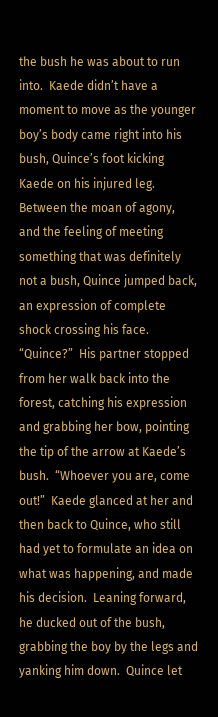the bush he was about to run into.  Kaede didn’t have a moment to move as the younger boy’s body came right into his bush, Quince’s foot kicking Kaede on his injured leg.  Between the moan of agony, and the feeling of meeting something that was definitely not a bush, Quince jumped back, an expression of complete shock crossing his face.
“Quince?”  His partner stopped from her walk back into the forest, catching his expression and grabbing her bow, pointing the tip of the arrow at Kaede’s bush.  “Whoever you are, come out!”  Kaede glanced at her and then back to Quince, who still had yet to formulate an idea on what was happening, and made his decision.  Leaning forward, he ducked out of the bush, grabbing the boy by the legs and yanking him down.  Quince let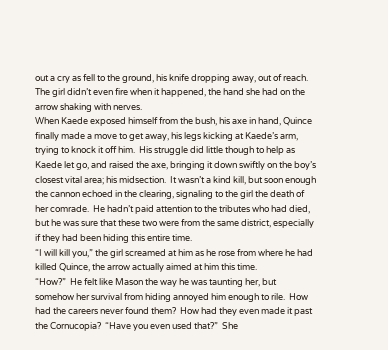out a cry as fell to the ground, his knife dropping away, out of reach.  The girl didn’t even fire when it happened, the hand she had on the arrow shaking with nerves.
When Kaede exposed himself from the bush, his axe in hand, Quince finally made a move to get away, his legs kicking at Kaede’s arm, trying to knock it off him.  His struggle did little though to help as Kaede let go, and raised the axe, bringing it down swiftly on the boy’s closest vital area; his midsection.  It wasn’t a kind kill, but soon enough the cannon echoed in the clearing, signaling to the girl the death of her comrade.  He hadn’t paid attention to the tributes who had died, but he was sure that these two were from the same district, especially if they had been hiding this entire time.
“I will kill you,” the girl screamed at him as he rose from where he had killed Quince, the arrow actually aimed at him this time.
“How?”  He felt like Mason the way he was taunting her, but somehow her survival from hiding annoyed him enough to rile.  How had the careers never found them?  How had they even made it past the Cornucopia?  “Have you even used that?”  She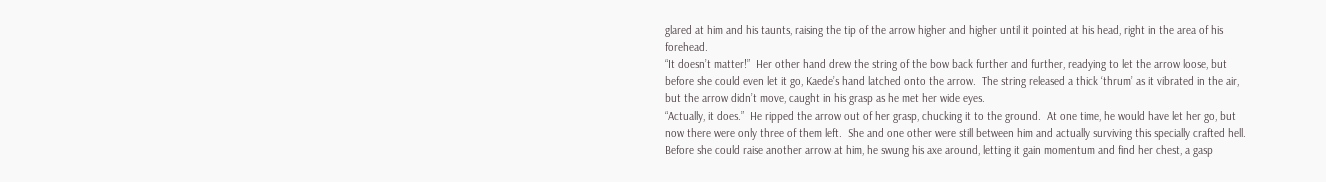glared at him and his taunts, raising the tip of the arrow higher and higher until it pointed at his head, right in the area of his forehead.
“It doesn’t matter!”  Her other hand drew the string of the bow back further and further, readying to let the arrow loose, but before she could even let it go, Kaede’s hand latched onto the arrow.  The string released a thick ‘thrum’ as it vibrated in the air, but the arrow didn’t move, caught in his grasp as he met her wide eyes.
“Actually, it does.”  He ripped the arrow out of her grasp, chucking it to the ground.  At one time, he would have let her go, but now there were only three of them left.  She and one other were still between him and actually surviving this specially crafted hell.  Before she could raise another arrow at him, he swung his axe around, letting it gain momentum and find her chest, a gasp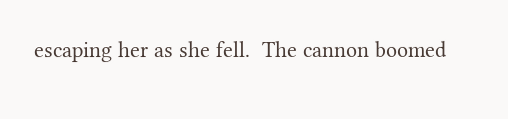escaping her as she fell.  The cannon boomed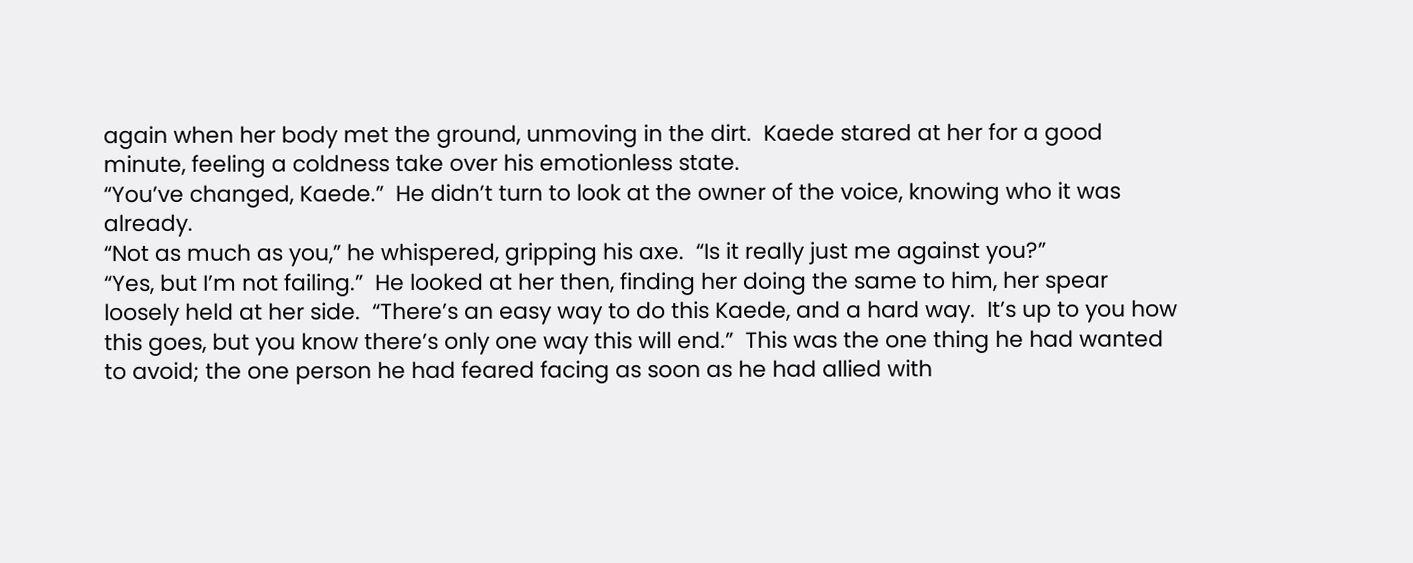again when her body met the ground, unmoving in the dirt.  Kaede stared at her for a good minute, feeling a coldness take over his emotionless state.
“You’ve changed, Kaede.”  He didn’t turn to look at the owner of the voice, knowing who it was already.
“Not as much as you,” he whispered, gripping his axe.  “Is it really just me against you?”
“Yes, but I’m not failing.”  He looked at her then, finding her doing the same to him, her spear loosely held at her side.  “There’s an easy way to do this Kaede, and a hard way.  It’s up to you how this goes, but you know there’s only one way this will end.”  This was the one thing he had wanted to avoid; the one person he had feared facing as soon as he had allied with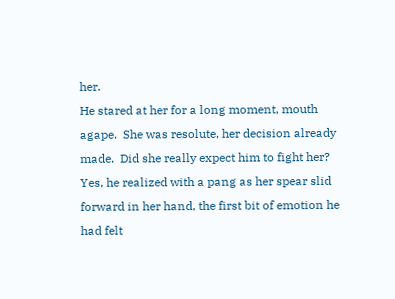her.
He stared at her for a long moment, mouth agape.  She was resolute, her decision already made.  Did she really expect him to fight her?  Yes, he realized with a pang as her spear slid forward in her hand, the first bit of emotion he had felt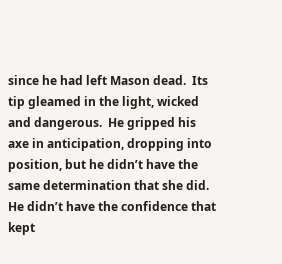since he had left Mason dead.  Its tip gleamed in the light, wicked and dangerous.  He gripped his axe in anticipation, dropping into position, but he didn’t have the same determination that she did.  He didn’t have the confidence that kept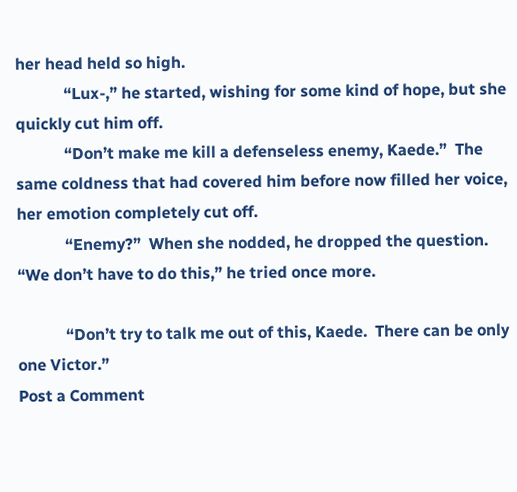her head held so high.
            “Lux-,” he started, wishing for some kind of hope, but she quickly cut him off.
            “Don’t make me kill a defenseless enemy, Kaede.”  The same coldness that had covered him before now filled her voice, her emotion completely cut off.
            “Enemy?”  When she nodded, he dropped the question.  “We don’t have to do this,” he tried once more.

            “Don’t try to talk me out of this, Kaede.  There can be only one Victor.”
Post a Comment